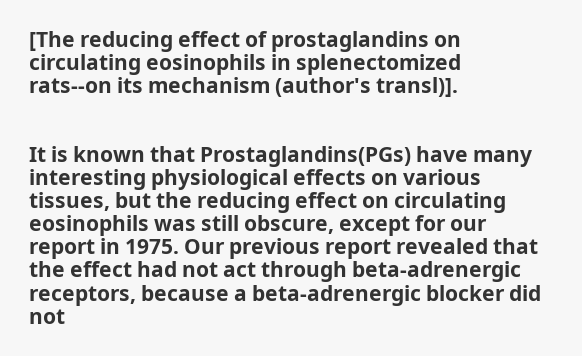[The reducing effect of prostaglandins on circulating eosinophils in splenectomized rats--on its mechanism (author's transl)].


It is known that Prostaglandins(PGs) have many interesting physiological effects on various tissues, but the reducing effect on circulating eosinophils was still obscure, except for our report in 1975. Our previous report revealed that the effect had not act through beta-adrenergic receptors, because a beta-adrenergic blocker did not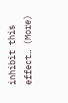inhibit this effect… (More)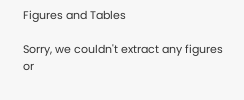Figures and Tables

Sorry, we couldn't extract any figures or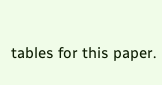tables for this paper.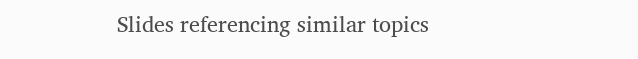Slides referencing similar topics